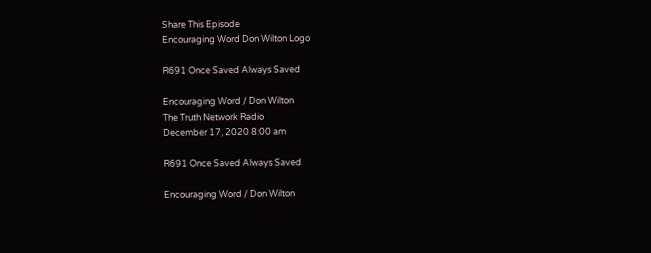Share This Episode
Encouraging Word Don Wilton Logo

R691 Once Saved Always Saved

Encouraging Word / Don Wilton
The Truth Network Radio
December 17, 2020 8:00 am

R691 Once Saved Always Saved

Encouraging Word / Don Wilton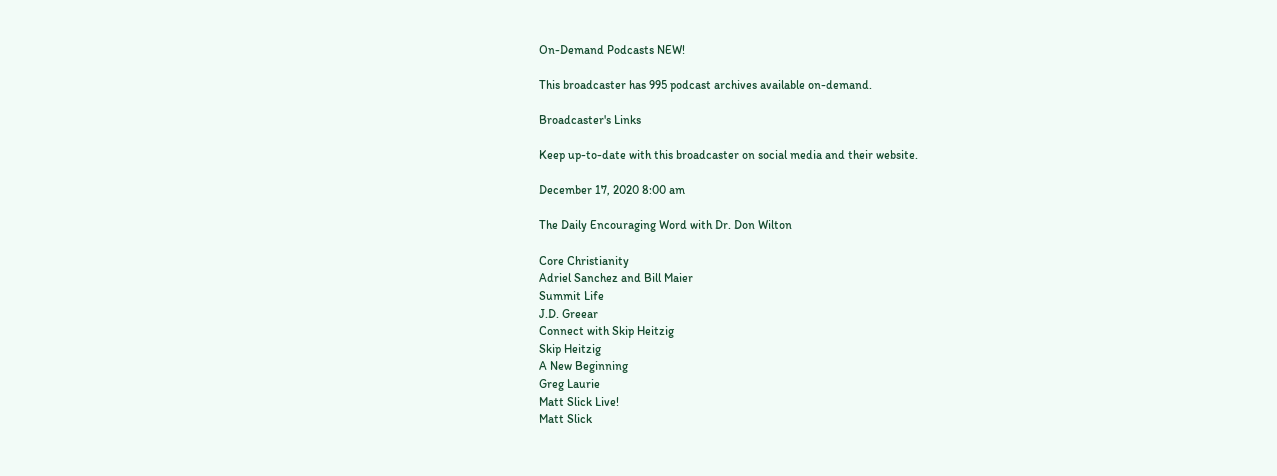On-Demand Podcasts NEW!

This broadcaster has 995 podcast archives available on-demand.

Broadcaster's Links

Keep up-to-date with this broadcaster on social media and their website.

December 17, 2020 8:00 am

The Daily Encouraging Word with Dr. Don Wilton

Core Christianity
Adriel Sanchez and Bill Maier
Summit Life
J.D. Greear
Connect with Skip Heitzig
Skip Heitzig
A New Beginning
Greg Laurie
Matt Slick Live!
Matt Slick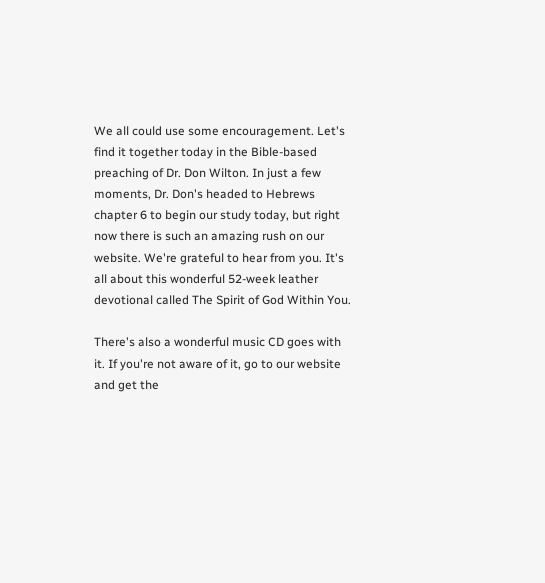We all could use some encouragement. Let's find it together today in the Bible-based preaching of Dr. Don Wilton. In just a few moments, Dr. Don's headed to Hebrews chapter 6 to begin our study today, but right now there is such an amazing rush on our website. We're grateful to hear from you. It's all about this wonderful 52-week leather devotional called The Spirit of God Within You.

There's also a wonderful music CD goes with it. If you're not aware of it, go to our website and get the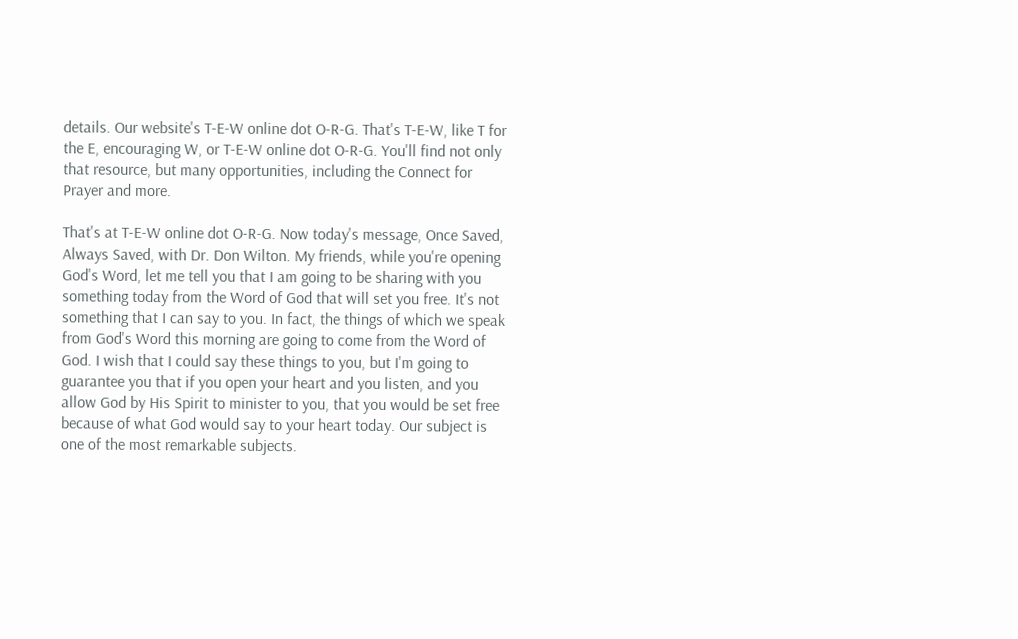details. Our website's T-E-W online dot O-R-G. That's T-E-W, like T for the E, encouraging W, or T-E-W online dot O-R-G. You'll find not only that resource, but many opportunities, including the Connect for Prayer and more.

That's at T-E-W online dot O-R-G. Now today's message, Once Saved, Always Saved, with Dr. Don Wilton. My friends, while you're opening God's Word, let me tell you that I am going to be sharing with you something today from the Word of God that will set you free. It's not something that I can say to you. In fact, the things of which we speak from God's Word this morning are going to come from the Word of God. I wish that I could say these things to you, but I'm going to guarantee you that if you open your heart and you listen, and you allow God by His Spirit to minister to you, that you would be set free because of what God would say to your heart today. Our subject is one of the most remarkable subjects.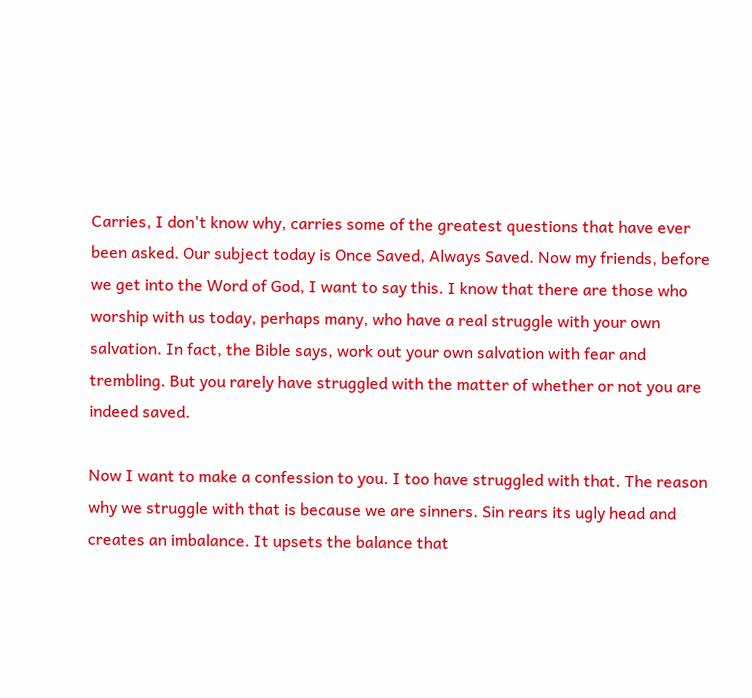Carries, I don't know why, carries some of the greatest questions that have ever been asked. Our subject today is Once Saved, Always Saved. Now my friends, before we get into the Word of God, I want to say this. I know that there are those who worship with us today, perhaps many, who have a real struggle with your own salvation. In fact, the Bible says, work out your own salvation with fear and trembling. But you rarely have struggled with the matter of whether or not you are indeed saved.

Now I want to make a confession to you. I too have struggled with that. The reason why we struggle with that is because we are sinners. Sin rears its ugly head and creates an imbalance. It upsets the balance that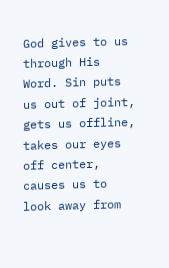God gives to us through His Word. Sin puts us out of joint, gets us offline, takes our eyes off center, causes us to look away from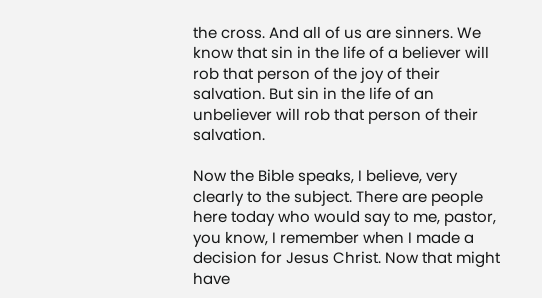the cross. And all of us are sinners. We know that sin in the life of a believer will rob that person of the joy of their salvation. But sin in the life of an unbeliever will rob that person of their salvation.

Now the Bible speaks, I believe, very clearly to the subject. There are people here today who would say to me, pastor, you know, I remember when I made a decision for Jesus Christ. Now that might have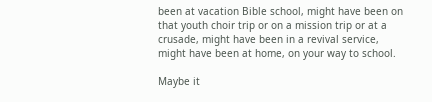been at vacation Bible school, might have been on that youth choir trip or on a mission trip or at a crusade, might have been in a revival service, might have been at home, on your way to school.

Maybe it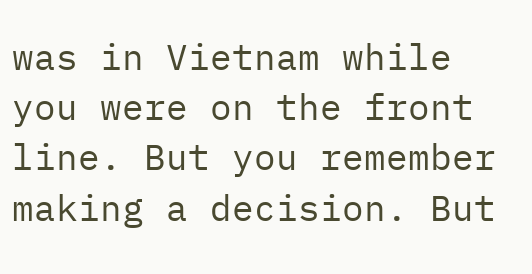was in Vietnam while you were on the front line. But you remember making a decision. But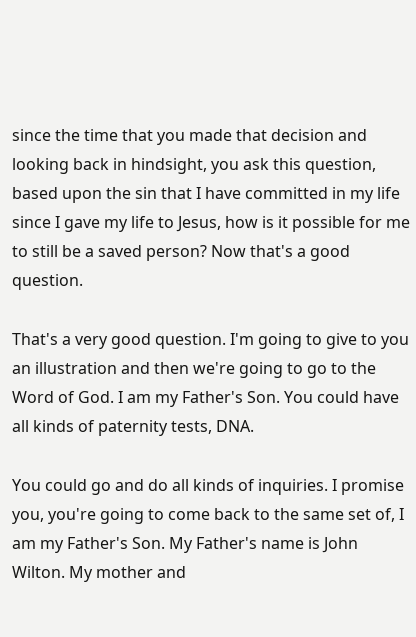since the time that you made that decision and looking back in hindsight, you ask this question, based upon the sin that I have committed in my life since I gave my life to Jesus, how is it possible for me to still be a saved person? Now that's a good question.

That's a very good question. I'm going to give to you an illustration and then we're going to go to the Word of God. I am my Father's Son. You could have all kinds of paternity tests, DNA.

You could go and do all kinds of inquiries. I promise you, you're going to come back to the same set of, I am my Father's Son. My Father's name is John Wilton. My mother and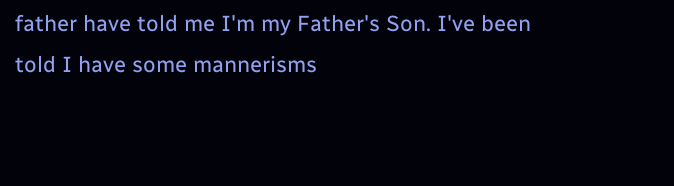father have told me I'm my Father's Son. I've been told I have some mannerisms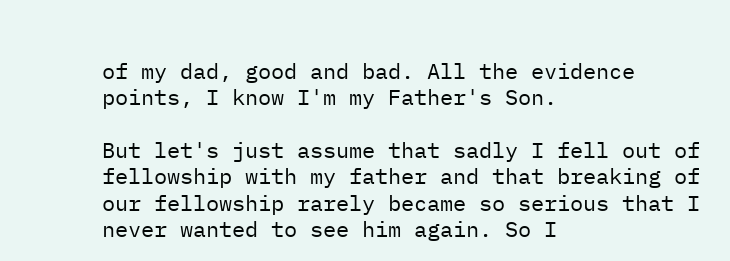of my dad, good and bad. All the evidence points, I know I'm my Father's Son.

But let's just assume that sadly I fell out of fellowship with my father and that breaking of our fellowship rarely became so serious that I never wanted to see him again. So I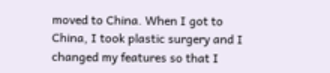moved to China. When I got to China, I took plastic surgery and I changed my features so that I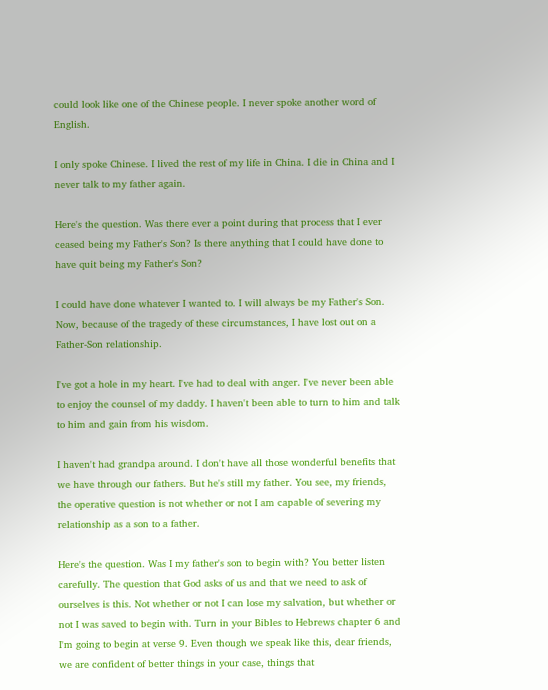could look like one of the Chinese people. I never spoke another word of English.

I only spoke Chinese. I lived the rest of my life in China. I die in China and I never talk to my father again.

Here's the question. Was there ever a point during that process that I ever ceased being my Father's Son? Is there anything that I could have done to have quit being my Father's Son?

I could have done whatever I wanted to. I will always be my Father's Son. Now, because of the tragedy of these circumstances, I have lost out on a Father-Son relationship.

I've got a hole in my heart. I've had to deal with anger. I've never been able to enjoy the counsel of my daddy. I haven't been able to turn to him and talk to him and gain from his wisdom.

I haven't had grandpa around. I don't have all those wonderful benefits that we have through our fathers. But he's still my father. You see, my friends, the operative question is not whether or not I am capable of severing my relationship as a son to a father.

Here's the question. Was I my father's son to begin with? You better listen carefully. The question that God asks of us and that we need to ask of ourselves is this. Not whether or not I can lose my salvation, but whether or not I was saved to begin with. Turn in your Bibles to Hebrews chapter 6 and I'm going to begin at verse 9. Even though we speak like this, dear friends, we are confident of better things in your case, things that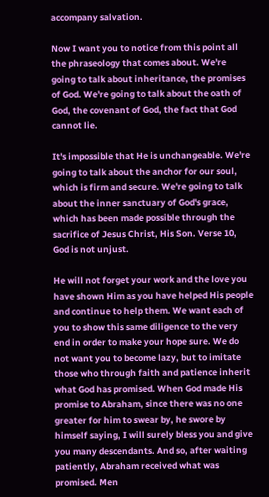accompany salvation.

Now I want you to notice from this point all the phraseology that comes about. We're going to talk about inheritance, the promises of God. We're going to talk about the oath of God, the covenant of God, the fact that God cannot lie.

It's impossible that He is unchangeable. We're going to talk about the anchor for our soul, which is firm and secure. We're going to talk about the inner sanctuary of God's grace, which has been made possible through the sacrifice of Jesus Christ, His Son. Verse 10, God is not unjust.

He will not forget your work and the love you have shown Him as you have helped His people and continue to help them. We want each of you to show this same diligence to the very end in order to make your hope sure. We do not want you to become lazy, but to imitate those who through faith and patience inherit what God has promised. When God made His promise to Abraham, since there was no one greater for him to swear by, he swore by himself saying, I will surely bless you and give you many descendants. And so, after waiting patiently, Abraham received what was promised. Men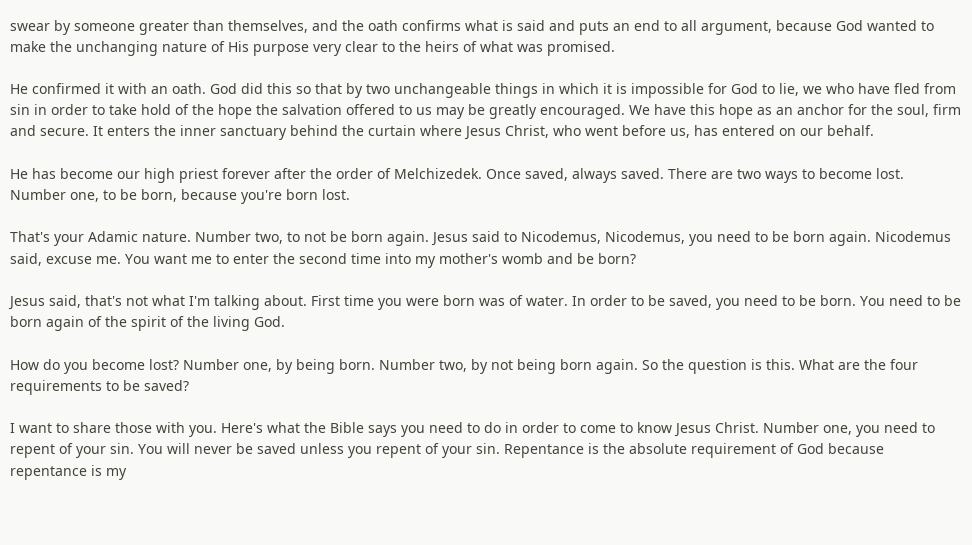swear by someone greater than themselves, and the oath confirms what is said and puts an end to all argument, because God wanted to make the unchanging nature of His purpose very clear to the heirs of what was promised.

He confirmed it with an oath. God did this so that by two unchangeable things in which it is impossible for God to lie, we who have fled from sin in order to take hold of the hope the salvation offered to us may be greatly encouraged. We have this hope as an anchor for the soul, firm and secure. It enters the inner sanctuary behind the curtain where Jesus Christ, who went before us, has entered on our behalf.

He has become our high priest forever after the order of Melchizedek. Once saved, always saved. There are two ways to become lost. Number one, to be born, because you're born lost.

That's your Adamic nature. Number two, to not be born again. Jesus said to Nicodemus, Nicodemus, you need to be born again. Nicodemus said, excuse me. You want me to enter the second time into my mother's womb and be born?

Jesus said, that's not what I'm talking about. First time you were born was of water. In order to be saved, you need to be born. You need to be born again of the spirit of the living God.

How do you become lost? Number one, by being born. Number two, by not being born again. So the question is this. What are the four requirements to be saved?

I want to share those with you. Here's what the Bible says you need to do in order to come to know Jesus Christ. Number one, you need to repent of your sin. You will never be saved unless you repent of your sin. Repentance is the absolute requirement of God because repentance is my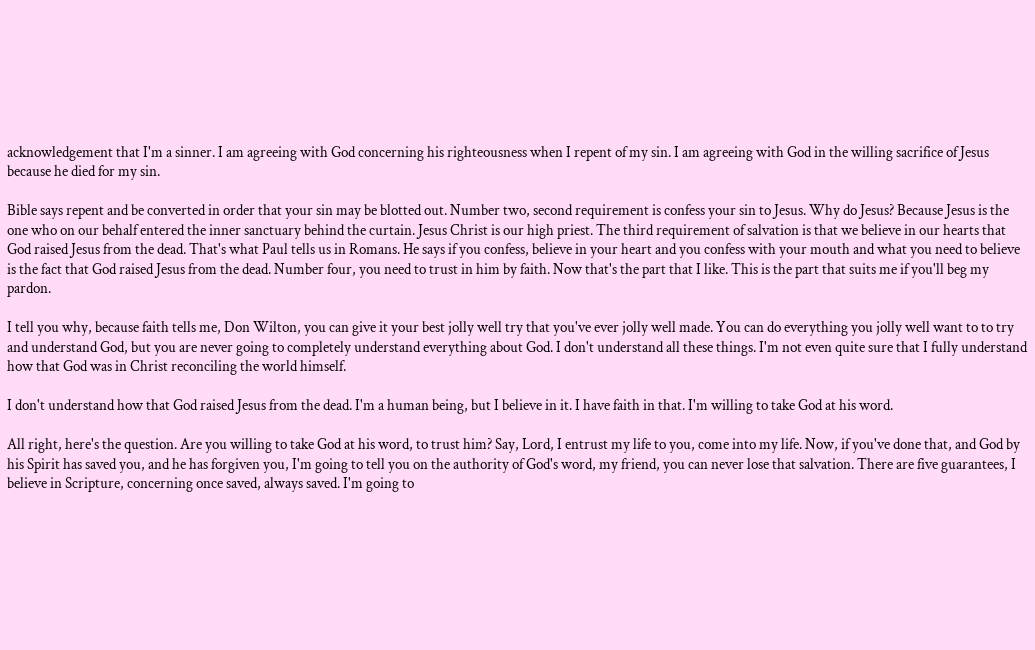acknowledgement that I'm a sinner. I am agreeing with God concerning his righteousness when I repent of my sin. I am agreeing with God in the willing sacrifice of Jesus because he died for my sin.

Bible says repent and be converted in order that your sin may be blotted out. Number two, second requirement is confess your sin to Jesus. Why do Jesus? Because Jesus is the one who on our behalf entered the inner sanctuary behind the curtain. Jesus Christ is our high priest. The third requirement of salvation is that we believe in our hearts that God raised Jesus from the dead. That's what Paul tells us in Romans. He says if you confess, believe in your heart and you confess with your mouth and what you need to believe is the fact that God raised Jesus from the dead. Number four, you need to trust in him by faith. Now that's the part that I like. This is the part that suits me if you'll beg my pardon.

I tell you why, because faith tells me, Don Wilton, you can give it your best jolly well try that you've ever jolly well made. You can do everything you jolly well want to to try and understand God, but you are never going to completely understand everything about God. I don't understand all these things. I'm not even quite sure that I fully understand how that God was in Christ reconciling the world himself.

I don't understand how that God raised Jesus from the dead. I'm a human being, but I believe in it. I have faith in that. I'm willing to take God at his word.

All right, here's the question. Are you willing to take God at his word, to trust him? Say, Lord, I entrust my life to you, come into my life. Now, if you've done that, and God by his Spirit has saved you, and he has forgiven you, I'm going to tell you on the authority of God's word, my friend, you can never lose that salvation. There are five guarantees, I believe in Scripture, concerning once saved, always saved. I'm going to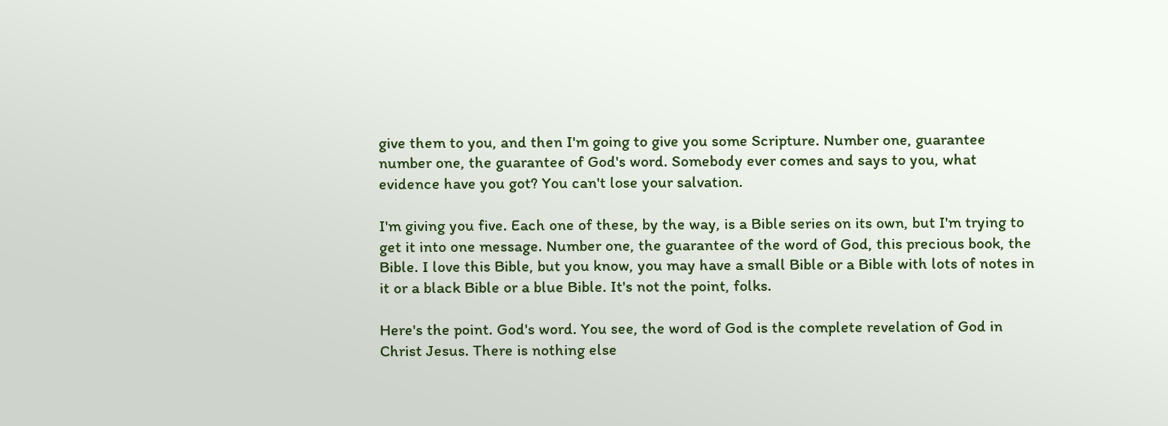give them to you, and then I'm going to give you some Scripture. Number one, guarantee number one, the guarantee of God's word. Somebody ever comes and says to you, what evidence have you got? You can't lose your salvation.

I'm giving you five. Each one of these, by the way, is a Bible series on its own, but I'm trying to get it into one message. Number one, the guarantee of the word of God, this precious book, the Bible. I love this Bible, but you know, you may have a small Bible or a Bible with lots of notes in it or a black Bible or a blue Bible. It's not the point, folks.

Here's the point. God's word. You see, the word of God is the complete revelation of God in Christ Jesus. There is nothing else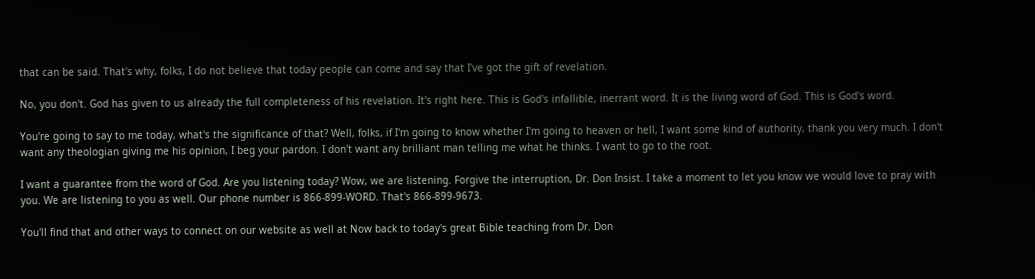that can be said. That's why, folks, I do not believe that today people can come and say that I've got the gift of revelation.

No, you don't. God has given to us already the full completeness of his revelation. It's right here. This is God's infallible, inerrant word. It is the living word of God. This is God's word.

You're going to say to me today, what's the significance of that? Well, folks, if I'm going to know whether I'm going to heaven or hell, I want some kind of authority, thank you very much. I don't want any theologian giving me his opinion, I beg your pardon. I don't want any brilliant man telling me what he thinks. I want to go to the root.

I want a guarantee from the word of God. Are you listening today? Wow, we are listening. Forgive the interruption, Dr. Don Insist. I take a moment to let you know we would love to pray with you. We are listening to you as well. Our phone number is 866-899-WORD. That's 866-899-9673.

You'll find that and other ways to connect on our website as well at Now back to today's great Bible teaching from Dr. Don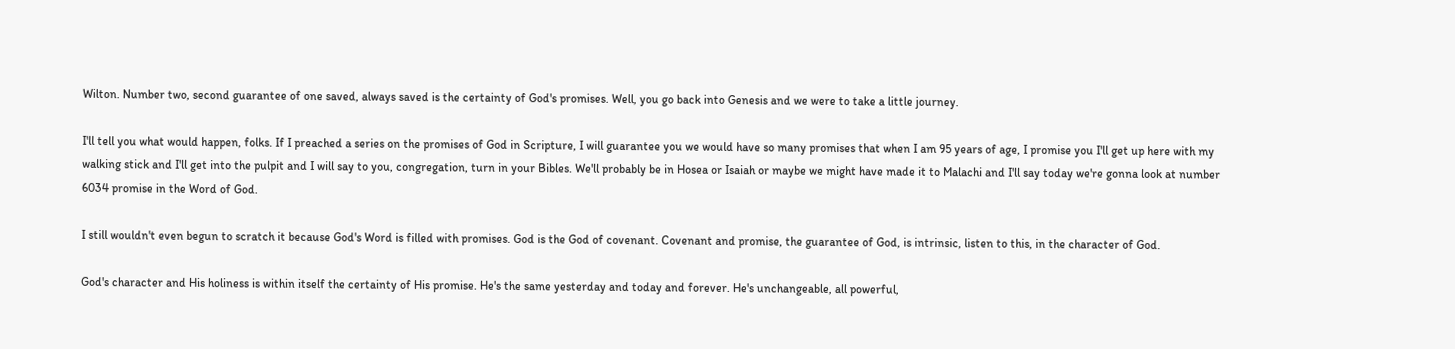Wilton. Number two, second guarantee of one saved, always saved is the certainty of God's promises. Well, you go back into Genesis and we were to take a little journey.

I'll tell you what would happen, folks. If I preached a series on the promises of God in Scripture, I will guarantee you we would have so many promises that when I am 95 years of age, I promise you I'll get up here with my walking stick and I'll get into the pulpit and I will say to you, congregation, turn in your Bibles. We'll probably be in Hosea or Isaiah or maybe we might have made it to Malachi and I'll say today we're gonna look at number 6034 promise in the Word of God.

I still wouldn't even begun to scratch it because God's Word is filled with promises. God is the God of covenant. Covenant and promise, the guarantee of God, is intrinsic, listen to this, in the character of God.

God's character and His holiness is within itself the certainty of His promise. He's the same yesterday and today and forever. He's unchangeable, all powerful,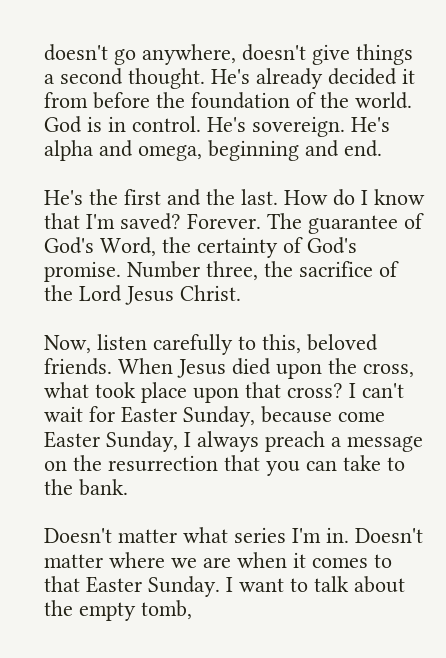doesn't go anywhere, doesn't give things a second thought. He's already decided it from before the foundation of the world. God is in control. He's sovereign. He's alpha and omega, beginning and end.

He's the first and the last. How do I know that I'm saved? Forever. The guarantee of God's Word, the certainty of God's promise. Number three, the sacrifice of the Lord Jesus Christ.

Now, listen carefully to this, beloved friends. When Jesus died upon the cross, what took place upon that cross? I can't wait for Easter Sunday, because come Easter Sunday, I always preach a message on the resurrection that you can take to the bank.

Doesn't matter what series I'm in. Doesn't matter where we are when it comes to that Easter Sunday. I want to talk about the empty tomb,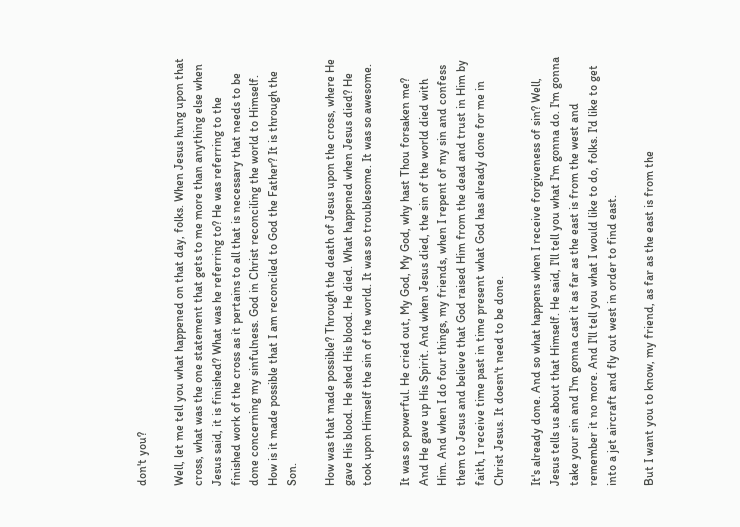don't you?

Well, let me tell you what happened on that day, folks. When Jesus hung upon that cross, what was the one statement that gets to me more than anything else when Jesus said, it is finished? What was he referring to? He was referring to the finished work of the cross as it pertains to all that is necessary that needs to be done concerning my sinfulness. God in Christ reconciling the world to Himself. How is it made possible that I am reconciled to God the Father? It is through the Son.

How was that made possible? Through the death of Jesus upon the cross, where He gave His blood. He shed His blood. He died. What happened when Jesus died? He took upon Himself the sin of the world. It was so troublesome. It was so awesome.

It was so powerful. He cried out, My God, My God, why hast Thou forsaken me? And He gave up His Spirit. And when Jesus died, the sin of the world died with Him. And when I do four things, my friends, when I repent of my sin and confess them to Jesus and believe that God raised Him from the dead and trust in Him by faith, I receive time past in time present what God has already done for me in Christ Jesus. It doesn't need to be done.

It's already done. And so what happens when I receive forgiveness of sin? Well, Jesus tells us about that Himself. He said, I'll tell you what I'm gonna do. I'm gonna take your sin and I'm gonna cast it as far as the east is from the west and remember it no more. And I'll tell you what I would like to do, folks. I'd like to get into a jet aircraft and fly out west in order to find east.

But I want you to know, my friend, as far as the east is from the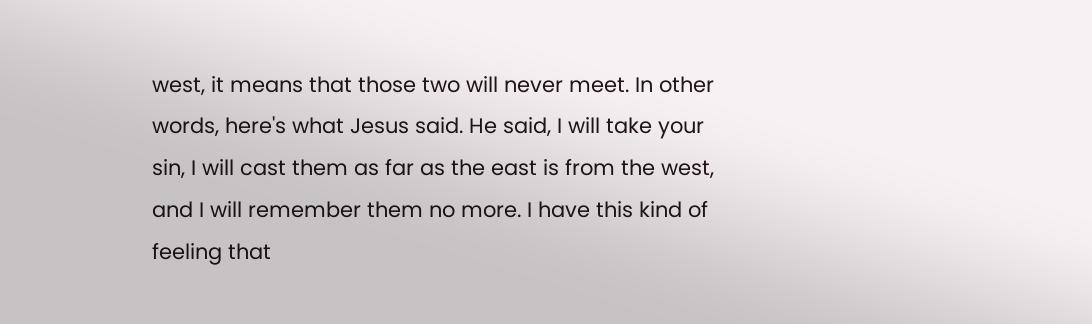west, it means that those two will never meet. In other words, here's what Jesus said. He said, I will take your sin, I will cast them as far as the east is from the west, and I will remember them no more. I have this kind of feeling that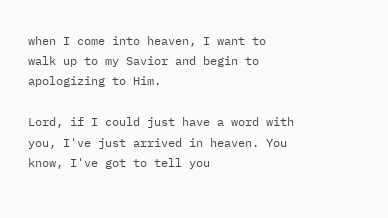when I come into heaven, I want to walk up to my Savior and begin to apologizing to Him.

Lord, if I could just have a word with you, I've just arrived in heaven. You know, I've got to tell you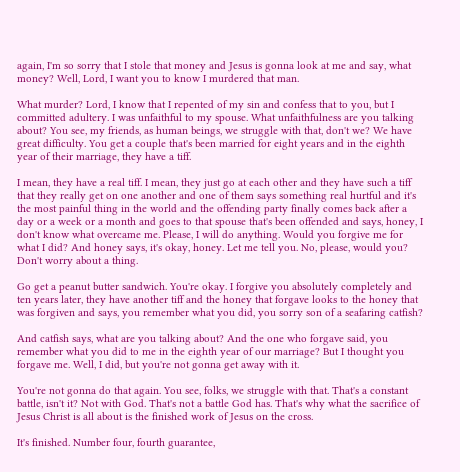again, I'm so sorry that I stole that money and Jesus is gonna look at me and say, what money? Well, Lord, I want you to know I murdered that man.

What murder? Lord, I know that I repented of my sin and confess that to you, but I committed adultery. I was unfaithful to my spouse. What unfaithfulness are you talking about? You see, my friends, as human beings, we struggle with that, don't we? We have great difficulty. You get a couple that's been married for eight years and in the eighth year of their marriage, they have a tiff.

I mean, they have a real tiff. I mean, they just go at each other and they have such a tiff that they really get on one another and one of them says something real hurtful and it's the most painful thing in the world and the offending party finally comes back after a day or a week or a month and goes to that spouse that's been offended and says, honey, I don't know what overcame me. Please, I will do anything. Would you forgive me for what I did? And honey says, it's okay, honey. Let me tell you. No, please, would you? Don't worry about a thing.

Go get a peanut butter sandwich. You're okay. I forgive you absolutely completely and ten years later, they have another tiff and the honey that forgave looks to the honey that was forgiven and says, you remember what you did, you sorry son of a seafaring catfish?

And catfish says, what are you talking about? And the one who forgave said, you remember what you did to me in the eighth year of our marriage? But I thought you forgave me. Well, I did, but you're not gonna get away with it.

You're not gonna do that again. You see, folks, we struggle with that. That's a constant battle, isn't it? Not with God. That's not a battle God has. That's why what the sacrifice of Jesus Christ is all about is the finished work of Jesus on the cross.

It's finished. Number four, fourth guarantee,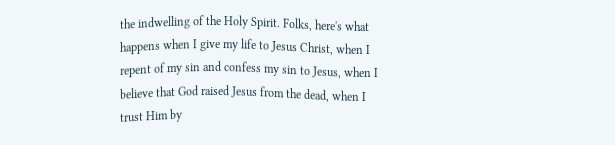the indwelling of the Holy Spirit. Folks, here's what happens when I give my life to Jesus Christ, when I repent of my sin and confess my sin to Jesus, when I believe that God raised Jesus from the dead, when I trust Him by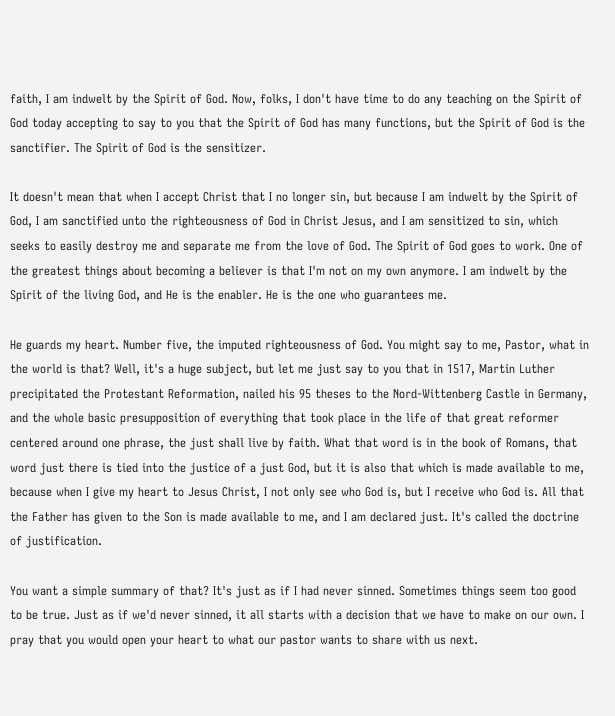faith, I am indwelt by the Spirit of God. Now, folks, I don't have time to do any teaching on the Spirit of God today accepting to say to you that the Spirit of God has many functions, but the Spirit of God is the sanctifier. The Spirit of God is the sensitizer.

It doesn't mean that when I accept Christ that I no longer sin, but because I am indwelt by the Spirit of God, I am sanctified unto the righteousness of God in Christ Jesus, and I am sensitized to sin, which seeks to easily destroy me and separate me from the love of God. The Spirit of God goes to work. One of the greatest things about becoming a believer is that I'm not on my own anymore. I am indwelt by the Spirit of the living God, and He is the enabler. He is the one who guarantees me.

He guards my heart. Number five, the imputed righteousness of God. You might say to me, Pastor, what in the world is that? Well, it's a huge subject, but let me just say to you that in 1517, Martin Luther precipitated the Protestant Reformation, nailed his 95 theses to the Nord-Wittenberg Castle in Germany, and the whole basic presupposition of everything that took place in the life of that great reformer centered around one phrase, the just shall live by faith. What that word is in the book of Romans, that word just there is tied into the justice of a just God, but it is also that which is made available to me, because when I give my heart to Jesus Christ, I not only see who God is, but I receive who God is. All that the Father has given to the Son is made available to me, and I am declared just. It's called the doctrine of justification.

You want a simple summary of that? It's just as if I had never sinned. Sometimes things seem too good to be true. Just as if we'd never sinned, it all starts with a decision that we have to make on our own. I pray that you would open your heart to what our pastor wants to share with us next.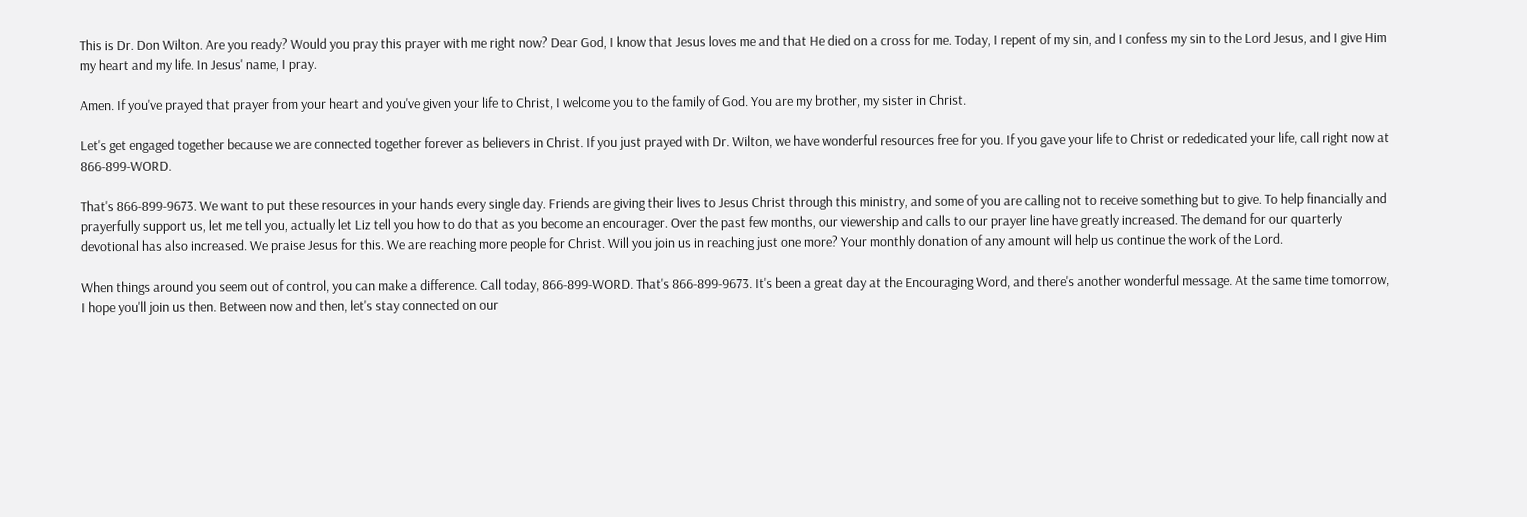This is Dr. Don Wilton. Are you ready? Would you pray this prayer with me right now? Dear God, I know that Jesus loves me and that He died on a cross for me. Today, I repent of my sin, and I confess my sin to the Lord Jesus, and I give Him my heart and my life. In Jesus' name, I pray.

Amen. If you've prayed that prayer from your heart and you've given your life to Christ, I welcome you to the family of God. You are my brother, my sister in Christ.

Let's get engaged together because we are connected together forever as believers in Christ. If you just prayed with Dr. Wilton, we have wonderful resources free for you. If you gave your life to Christ or rededicated your life, call right now at 866-899-WORD.

That's 866-899-9673. We want to put these resources in your hands every single day. Friends are giving their lives to Jesus Christ through this ministry, and some of you are calling not to receive something but to give. To help financially and prayerfully support us, let me tell you, actually let Liz tell you how to do that as you become an encourager. Over the past few months, our viewership and calls to our prayer line have greatly increased. The demand for our quarterly devotional has also increased. We praise Jesus for this. We are reaching more people for Christ. Will you join us in reaching just one more? Your monthly donation of any amount will help us continue the work of the Lord.

When things around you seem out of control, you can make a difference. Call today, 866-899-WORD. That's 866-899-9673. It's been a great day at the Encouraging Word, and there's another wonderful message. At the same time tomorrow, I hope you'll join us then. Between now and then, let's stay connected on our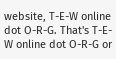website, T-E-W online dot O-R-G. That's T-E-W online dot O-R-G or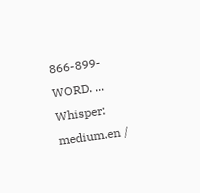866-899-WORD. ...
Whisper: medium.en /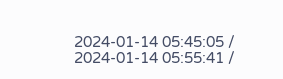2024-01-14 05:45:05 / 2024-01-14 05:55:41 /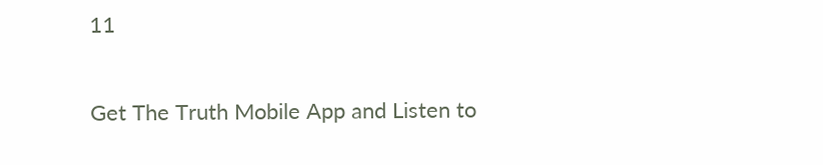11

Get The Truth Mobile App and Listen to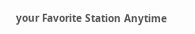your Favorite Station Anytime